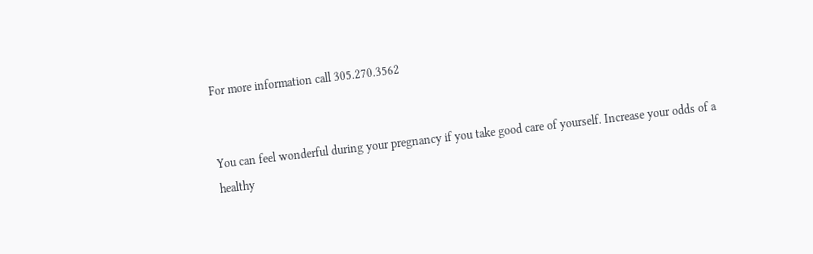For more information call 305.270.3562


You can feel wonderful during your pregnancy if you take good care of yourself. Increase your odds of a healthy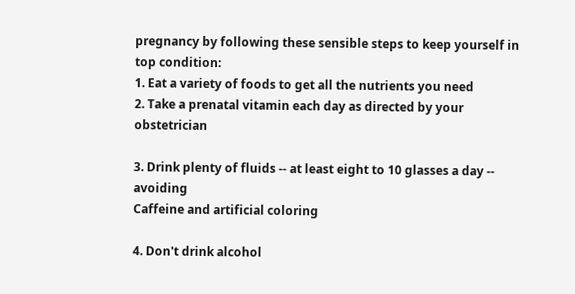pregnancy by following these sensible steps to keep yourself in top condition:
1. Eat a variety of foods to get all the nutrients you need
2. Take a prenatal vitamin each day as directed by your obstetrician

3. Drink plenty of fluids -- at least eight to 10 glasses a day -- avoiding
Caffeine and artificial coloring

4. Don't drink alcohol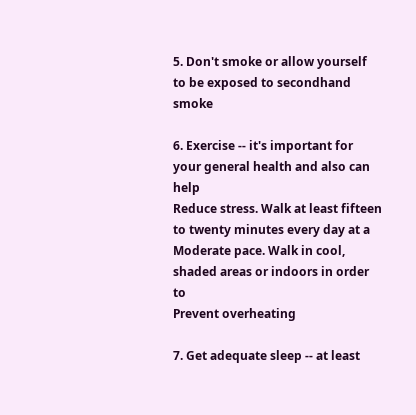5. Don't smoke or allow yourself to be exposed to secondhand smoke

6. Exercise -- it's important for your general health and also can help
Reduce stress. Walk at least fifteen to twenty minutes every day at a
Moderate pace. Walk in cool, shaded areas or indoors in order to
Prevent overheating

7. Get adequate sleep -- at least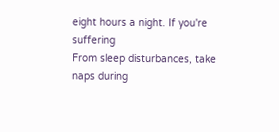eight hours a night. If you're suffering
From sleep disturbances, take naps during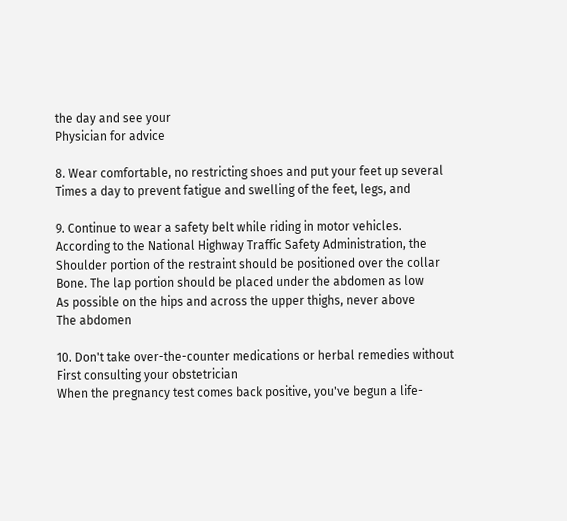the day and see your
Physician for advice

8. Wear comfortable, no restricting shoes and put your feet up several
Times a day to prevent fatigue and swelling of the feet, legs, and

9. Continue to wear a safety belt while riding in motor vehicles.
According to the National Highway Traffic Safety Administration, the
Shoulder portion of the restraint should be positioned over the collar
Bone. The lap portion should be placed under the abdomen as low
As possible on the hips and across the upper thighs, never above
The abdomen

10. Don't take over-the-counter medications or herbal remedies without
First consulting your obstetrician
When the pregnancy test comes back positive, you've begun a life-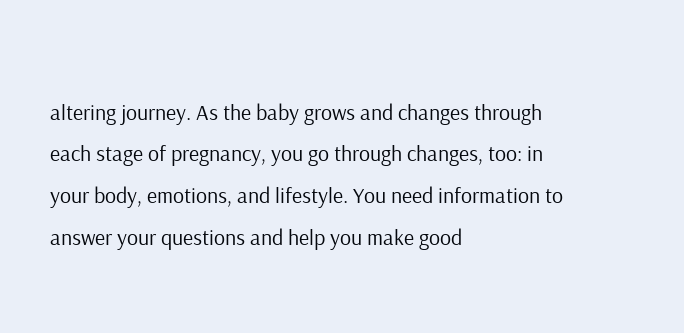altering journey. As the baby grows and changes through each stage of pregnancy, you go through changes, too: in your body, emotions, and lifestyle. You need information to answer your questions and help you make good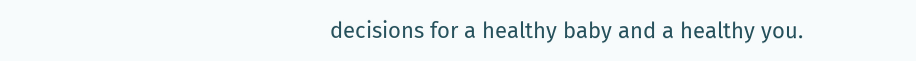decisions for a healthy baby and a healthy you.